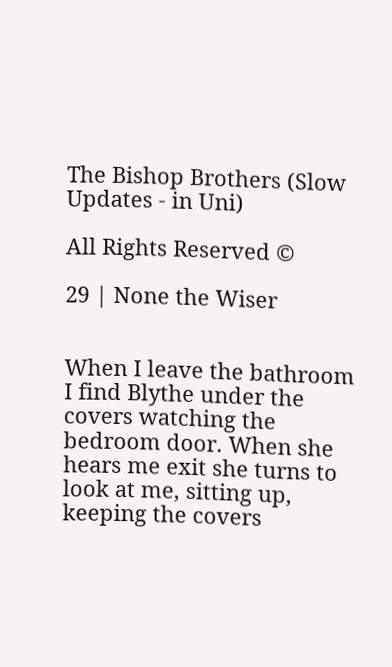The Bishop Brothers (Slow Updates - in Uni)

All Rights Reserved ©

29 | None the Wiser


When I leave the bathroom I find Blythe under the covers watching the bedroom door. When she hears me exit she turns to look at me, sitting up, keeping the covers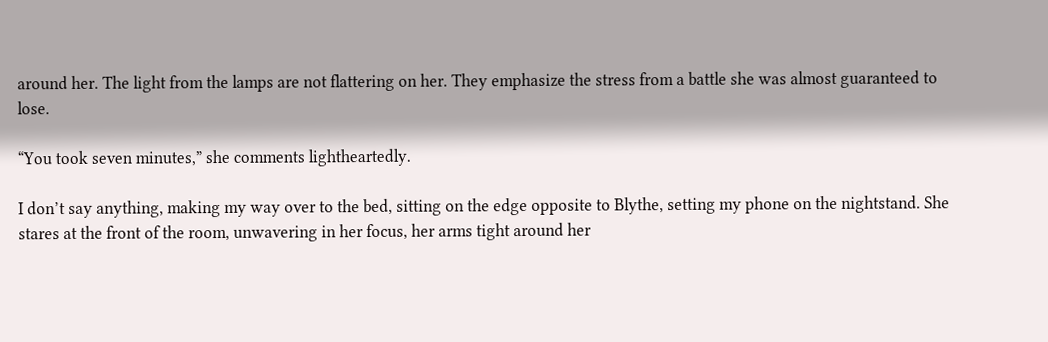around her. The light from the lamps are not flattering on her. They emphasize the stress from a battle she was almost guaranteed to lose.

“You took seven minutes,” she comments lightheartedly.

I don’t say anything, making my way over to the bed, sitting on the edge opposite to Blythe, setting my phone on the nightstand. She stares at the front of the room, unwavering in her focus, her arms tight around her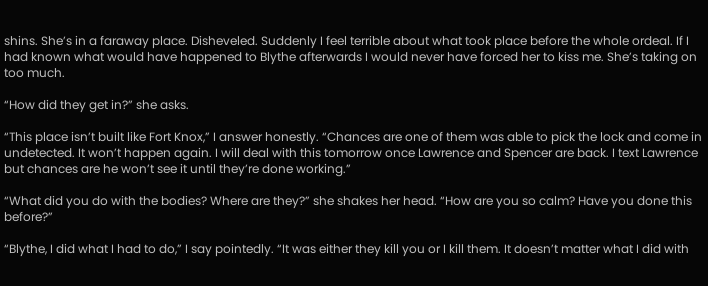shins. She’s in a faraway place. Disheveled. Suddenly I feel terrible about what took place before the whole ordeal. If I had known what would have happened to Blythe afterwards I would never have forced her to kiss me. She’s taking on too much.

“How did they get in?” she asks.

“This place isn’t built like Fort Knox,” I answer honestly. “Chances are one of them was able to pick the lock and come in undetected. It won’t happen again. I will deal with this tomorrow once Lawrence and Spencer are back. I text Lawrence but chances are he won’t see it until they’re done working.”

“What did you do with the bodies? Where are they?” she shakes her head. “How are you so calm? Have you done this before?”

“Blythe, I did what I had to do,” I say pointedly. “It was either they kill you or I kill them. It doesn’t matter what I did with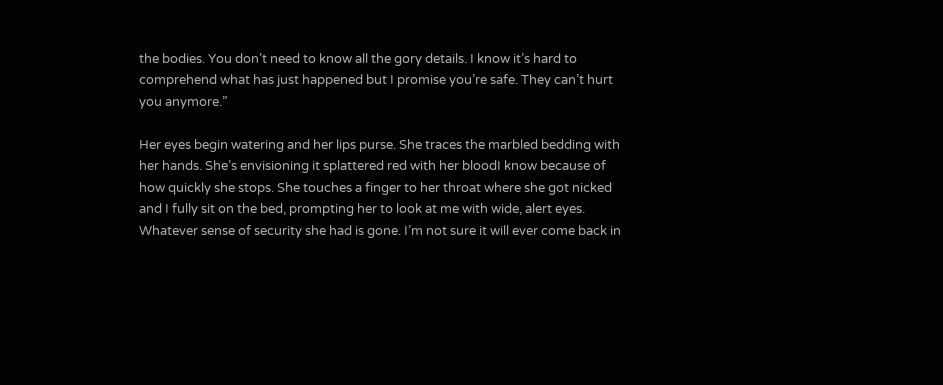the bodies. You don’t need to know all the gory details. I know it’s hard to comprehend what has just happened but I promise you’re safe. They can’t hurt you anymore.”

Her eyes begin watering and her lips purse. She traces the marbled bedding with her hands. She’s envisioning it splattered red with her bloodI know because of how quickly she stops. She touches a finger to her throat where she got nicked and I fully sit on the bed, prompting her to look at me with wide, alert eyes. Whatever sense of security she had is gone. I’m not sure it will ever come back in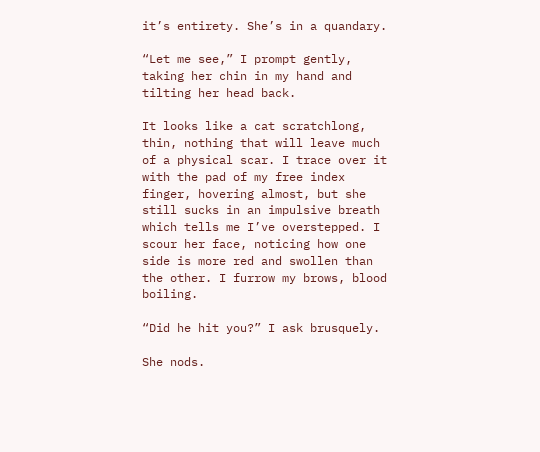it’s entirety. She’s in a quandary.

“Let me see,” I prompt gently, taking her chin in my hand and tilting her head back.

It looks like a cat scratchlong, thin, nothing that will leave much of a physical scar. I trace over it with the pad of my free index finger, hovering almost, but she still sucks in an impulsive breath which tells me I’ve overstepped. I scour her face, noticing how one side is more red and swollen than the other. I furrow my brows, blood boiling.

“Did he hit you?” I ask brusquely.

She nods.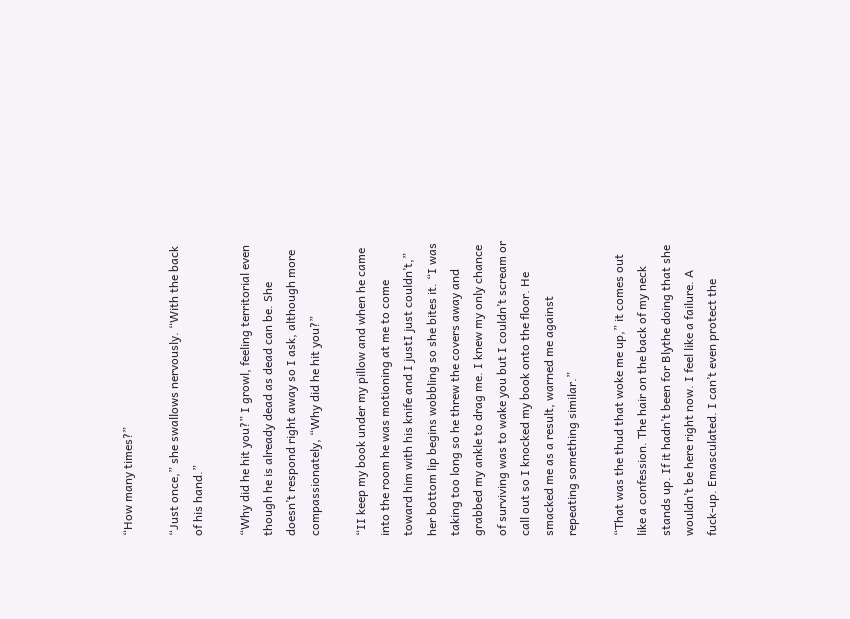“How many times?”

“Just once,” she swallows nervously. “With the back of his hand.”

“Why did he hit you?” I growl, feeling territorial even though he is already dead as dead can be. She doesn’t respond right away so I ask, although more compassionately, “Why did he hit you?”

“II keep my book under my pillow and when he came into the room he was motioning at me to come toward him with his knife and I justI just couldn’t,” her bottom lip begins wobbling so she bites it. “I was taking too long so he threw the covers away and grabbed my ankle to drag me. I knew my only chance of surviving was to wake you but I couldn’t scream or call out so I knocked my book onto the floor. He smacked me as a result, warned me against repeating something similar.”

“That was the thud that woke me up,” it comes out like a confession. The hair on the back of my neck stands up. If it hadn’t been for Blythe doing that she wouldn’t be here right now. I feel like a failure. A fuck-up. Emasculated. I can’t even protect the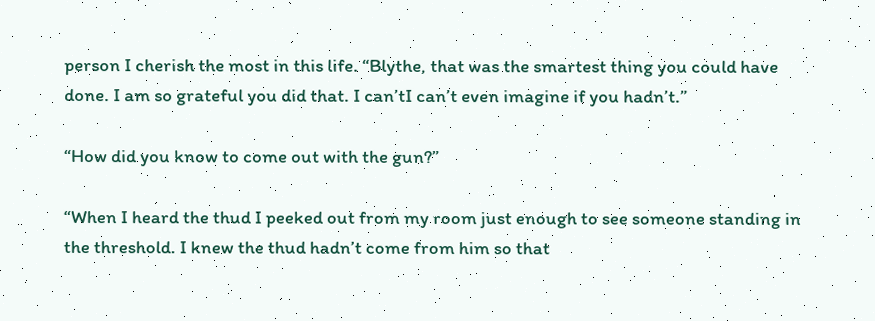person I cherish the most in this life. “Blythe, that was the smartest thing you could have done. I am so grateful you did that. I can’tI can’t even imagine if you hadn’t.”

“How did you know to come out with the gun?”

“When I heard the thud I peeked out from my room just enough to see someone standing in the threshold. I knew the thud hadn’t come from him so that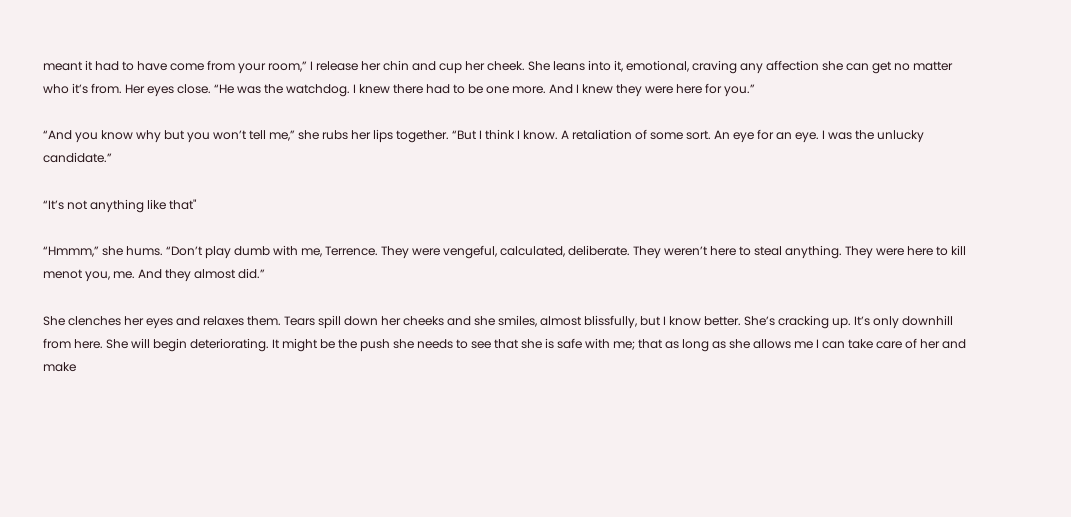meant it had to have come from your room,” I release her chin and cup her cheek. She leans into it, emotional, craving any affection she can get no matter who it’s from. Her eyes close. “He was the watchdog. I knew there had to be one more. And I knew they were here for you.”

“And you know why but you won’t tell me,” she rubs her lips together. “But I think I know. A retaliation of some sort. An eye for an eye. I was the unlucky candidate.”

“It’s not anything like that"

“Hmmm,” she hums. “Don’t play dumb with me, Terrence. They were vengeful, calculated, deliberate. They weren’t here to steal anything. They were here to kill menot you, me. And they almost did.”

She clenches her eyes and relaxes them. Tears spill down her cheeks and she smiles, almost blissfully, but I know better. She’s cracking up. It’s only downhill from here. She will begin deteriorating. It might be the push she needs to see that she is safe with me; that as long as she allows me I can take care of her and make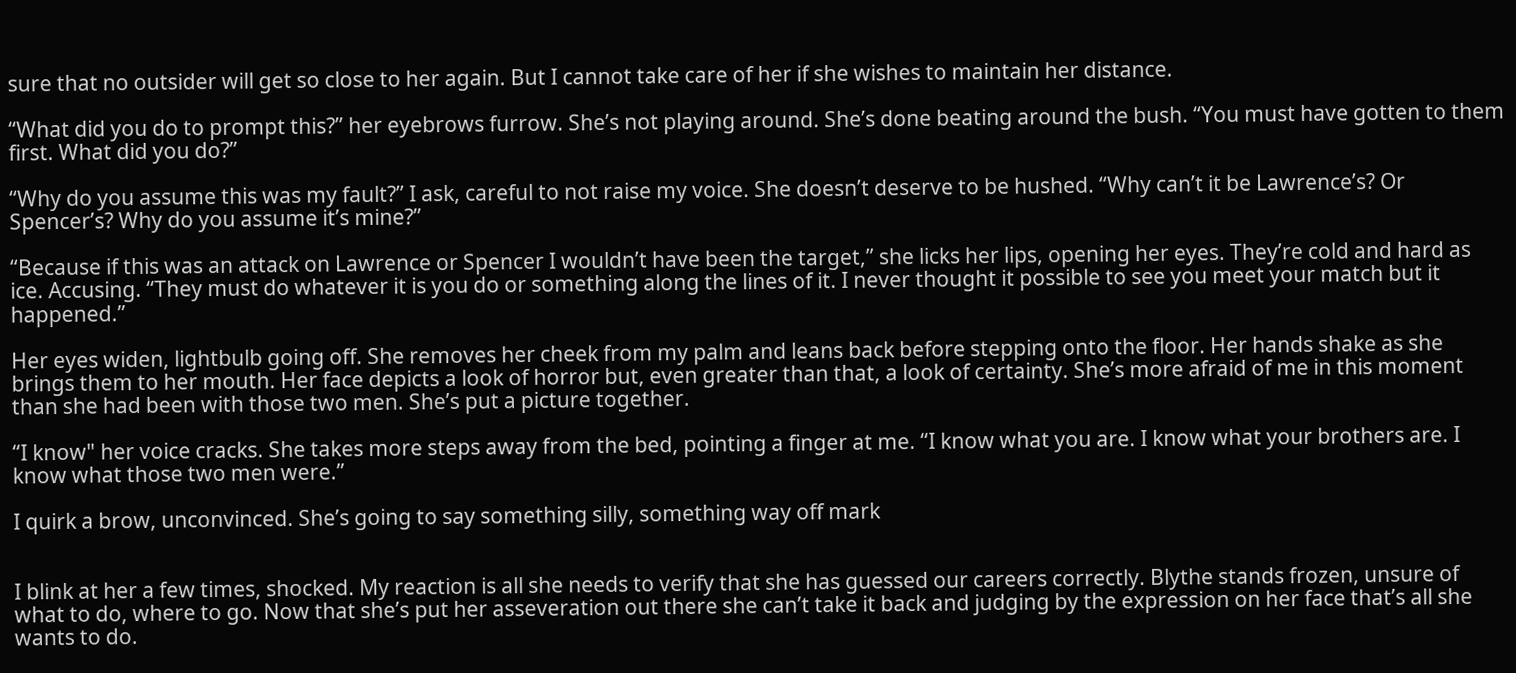sure that no outsider will get so close to her again. But I cannot take care of her if she wishes to maintain her distance.

“What did you do to prompt this?” her eyebrows furrow. She’s not playing around. She’s done beating around the bush. “You must have gotten to them first. What did you do?”

“Why do you assume this was my fault?” I ask, careful to not raise my voice. She doesn’t deserve to be hushed. “Why can’t it be Lawrence’s? Or Spencer’s? Why do you assume it’s mine?”

“Because if this was an attack on Lawrence or Spencer I wouldn’t have been the target,” she licks her lips, opening her eyes. They’re cold and hard as ice. Accusing. “They must do whatever it is you do or something along the lines of it. I never thought it possible to see you meet your match but it happened.”

Her eyes widen, lightbulb going off. She removes her cheek from my palm and leans back before stepping onto the floor. Her hands shake as she brings them to her mouth. Her face depicts a look of horror but, even greater than that, a look of certainty. She’s more afraid of me in this moment than she had been with those two men. She’s put a picture together.

“I know" her voice cracks. She takes more steps away from the bed, pointing a finger at me. “I know what you are. I know what your brothers are. I know what those two men were.”

I quirk a brow, unconvinced. She’s going to say something silly, something way off mark


I blink at her a few times, shocked. My reaction is all she needs to verify that she has guessed our careers correctly. Blythe stands frozen, unsure of what to do, where to go. Now that she’s put her asseveration out there she can’t take it back and judging by the expression on her face that’s all she wants to do.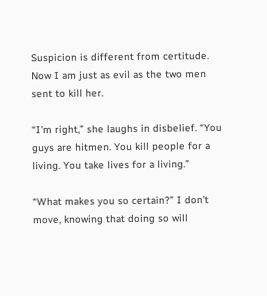Suspicion is different from certitude. Now I am just as evil as the two men sent to kill her.

“I’m right,” she laughs in disbelief. “You guys are hitmen. You kill people for a living. You take lives for a living.”

“What makes you so certain?” I don’t move, knowing that doing so will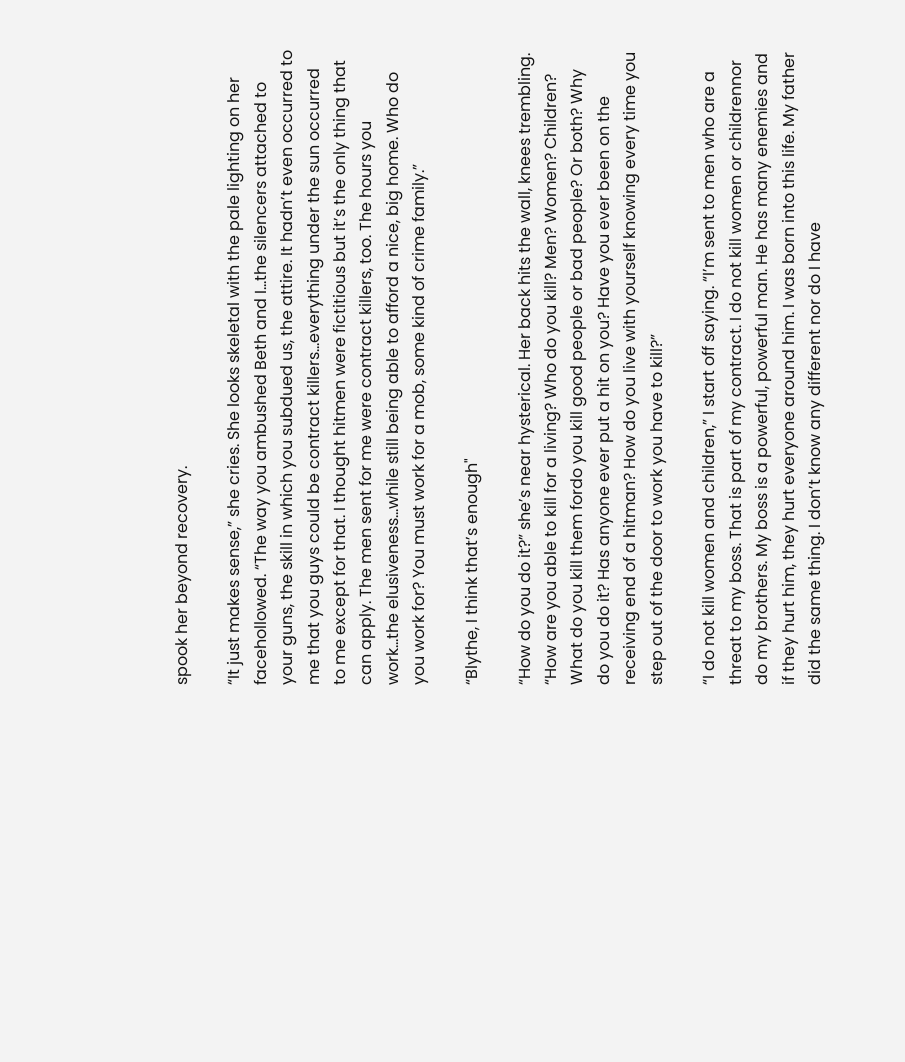spook her beyond recovery.

“It just makes sense,” she cries. She looks skeletal with the pale lighting on her facehollowed. “The way you ambushed Beth and I...the silencers attached to your guns, the skill in which you subdued us, the attire. It hadn’t even occurred to me that you guys could be contract killers...everything under the sun occurred to me except for that. I thought hitmen were fictitious but it’s the only thing that can apply. The men sent for me were contract killers, too. The hours you work...the elusiveness...while still being able to afford a nice, big home. Who do you work for? You must work for a mob, some kind of crime family.”

“Blythe, I think that’s enough"

“How do you do it?” she’s near hysterical. Her back hits the wall, knees trembling. “How are you able to kill for a living? Who do you kill? Men? Women? Children? What do you kill them fordo you kill good people or bad people? Or both? Why do you do it? Has anyone ever put a hit on you? Have you ever been on the receiving end of a hitman? How do you live with yourself knowing every time you step out of the door to work you have to kill?”

“I do not kill women and children,” I start off saying. “I’m sent to men who are a threat to my boss. That is part of my contract. I do not kill women or childrennor do my brothers. My boss is a powerful, powerful man. He has many enemies and if they hurt him, they hurt everyone around him. I was born into this life. My father did the same thing. I don’t know any different nor do I have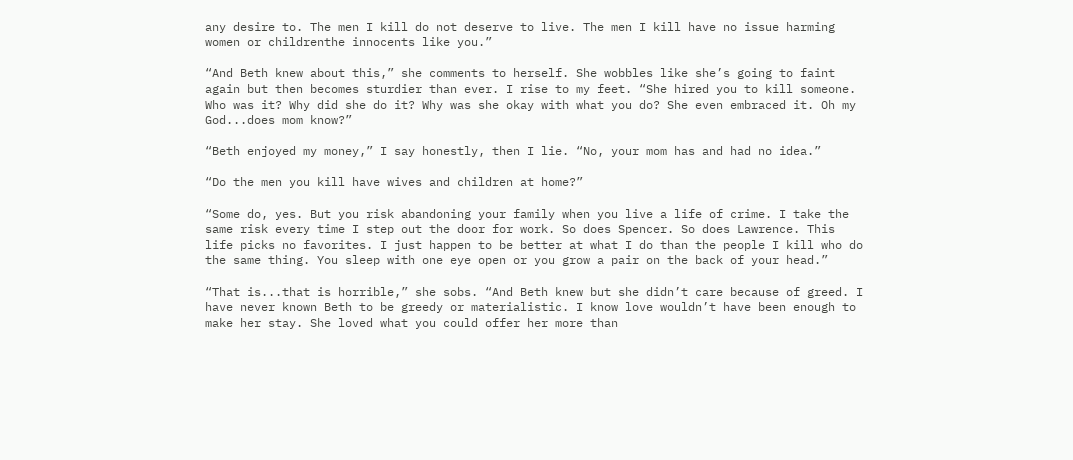any desire to. The men I kill do not deserve to live. The men I kill have no issue harming women or childrenthe innocents like you.”

“And Beth knew about this,” she comments to herself. She wobbles like she’s going to faint again but then becomes sturdier than ever. I rise to my feet. “She hired you to kill someone. Who was it? Why did she do it? Why was she okay with what you do? She even embraced it. Oh my God...does mom know?”

“Beth enjoyed my money,” I say honestly, then I lie. “No, your mom has and had no idea.”

“Do the men you kill have wives and children at home?”

“Some do, yes. But you risk abandoning your family when you live a life of crime. I take the same risk every time I step out the door for work. So does Spencer. So does Lawrence. This life picks no favorites. I just happen to be better at what I do than the people I kill who do the same thing. You sleep with one eye open or you grow a pair on the back of your head.”

“That is...that is horrible,” she sobs. “And Beth knew but she didn’t care because of greed. I have never known Beth to be greedy or materialistic. I know love wouldn’t have been enough to make her stay. She loved what you could offer her more than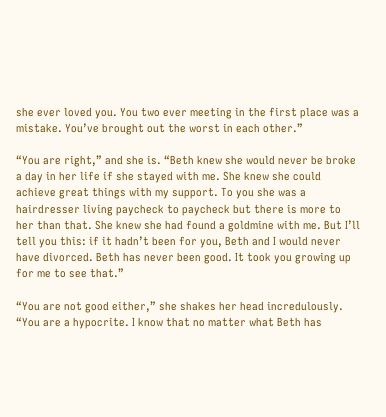she ever loved you. You two ever meeting in the first place was a mistake. You’ve brought out the worst in each other.”

“You are right,” and she is. “Beth knew she would never be broke a day in her life if she stayed with me. She knew she could achieve great things with my support. To you she was a hairdresser living paycheck to paycheck but there is more to her than that. She knew she had found a goldmine with me. But I’ll tell you this: if it hadn’t been for you, Beth and I would never have divorced. Beth has never been good. It took you growing up for me to see that.”

“You are not good either,” she shakes her head incredulously. “You are a hypocrite. I know that no matter what Beth has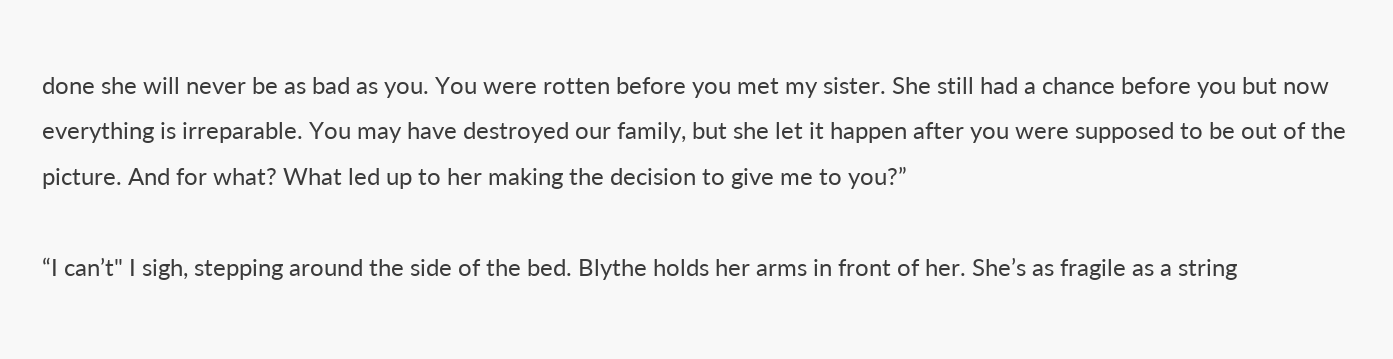done she will never be as bad as you. You were rotten before you met my sister. She still had a chance before you but now everything is irreparable. You may have destroyed our family, but she let it happen after you were supposed to be out of the picture. And for what? What led up to her making the decision to give me to you?”

“I can’t" I sigh, stepping around the side of the bed. Blythe holds her arms in front of her. She’s as fragile as a string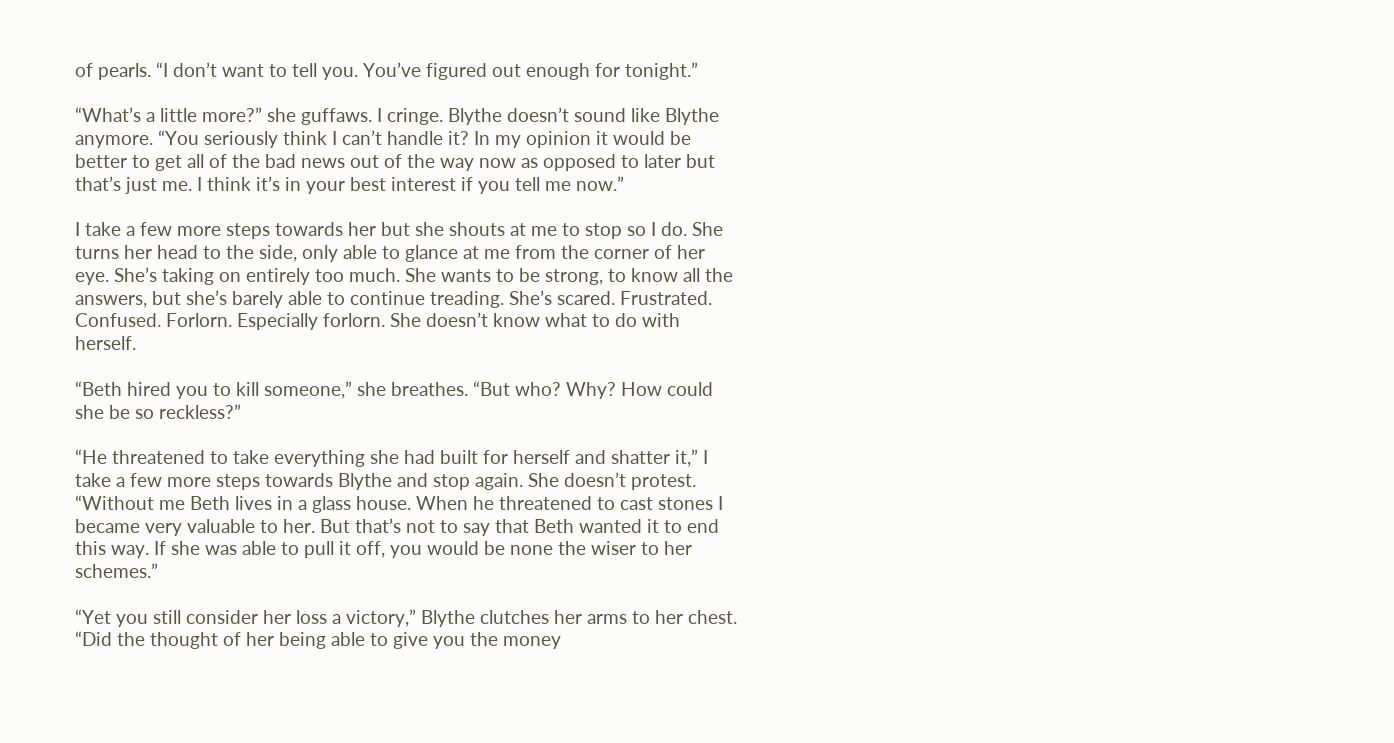of pearls. “I don’t want to tell you. You’ve figured out enough for tonight.”

“What’s a little more?” she guffaws. I cringe. Blythe doesn’t sound like Blythe anymore. “You seriously think I can’t handle it? In my opinion it would be better to get all of the bad news out of the way now as opposed to later but that’s just me. I think it’s in your best interest if you tell me now.”

I take a few more steps towards her but she shouts at me to stop so I do. She turns her head to the side, only able to glance at me from the corner of her eye. She’s taking on entirely too much. She wants to be strong, to know all the answers, but she’s barely able to continue treading. She’s scared. Frustrated. Confused. Forlorn. Especially forlorn. She doesn’t know what to do with herself.

“Beth hired you to kill someone,” she breathes. “But who? Why? How could she be so reckless?”

“He threatened to take everything she had built for herself and shatter it,” I take a few more steps towards Blythe and stop again. She doesn’t protest. “Without me Beth lives in a glass house. When he threatened to cast stones I became very valuable to her. But that’s not to say that Beth wanted it to end this way. If she was able to pull it off, you would be none the wiser to her schemes.”

“Yet you still consider her loss a victory,” Blythe clutches her arms to her chest. “Did the thought of her being able to give you the money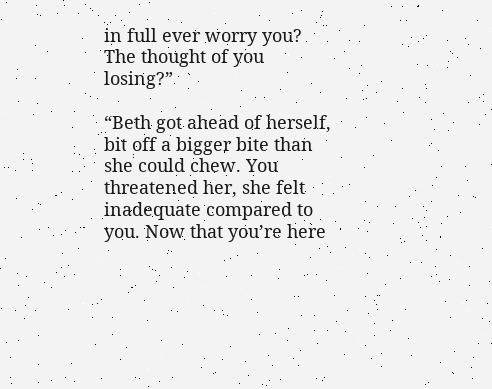in full ever worry you? The thought of you losing?”

“Beth got ahead of herself, bit off a bigger bite than she could chew. You threatened her, she felt inadequate compared to you. Now that you’re here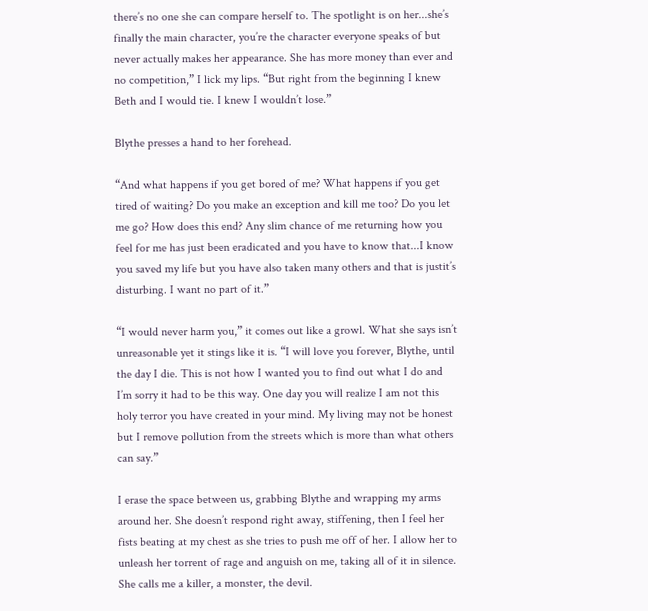there’s no one she can compare herself to. The spotlight is on her...she’s finally the main character, you’re the character everyone speaks of but never actually makes her appearance. She has more money than ever and no competition,” I lick my lips. “But right from the beginning I knew Beth and I would tie. I knew I wouldn’t lose.”

Blythe presses a hand to her forehead.

“And what happens if you get bored of me? What happens if you get tired of waiting? Do you make an exception and kill me too? Do you let me go? How does this end? Any slim chance of me returning how you feel for me has just been eradicated and you have to know that...I know you saved my life but you have also taken many others and that is justit’s disturbing. I want no part of it.”

“I would never harm you,” it comes out like a growl. What she says isn’t unreasonable yet it stings like it is. “I will love you forever, Blythe, until the day I die. This is not how I wanted you to find out what I do and I’m sorry it had to be this way. One day you will realize I am not this holy terror you have created in your mind. My living may not be honest but I remove pollution from the streets which is more than what others can say.”

I erase the space between us, grabbing Blythe and wrapping my arms around her. She doesn’t respond right away, stiffening, then I feel her fists beating at my chest as she tries to push me off of her. I allow her to unleash her torrent of rage and anguish on me, taking all of it in silence. She calls me a killer, a monster, the devil.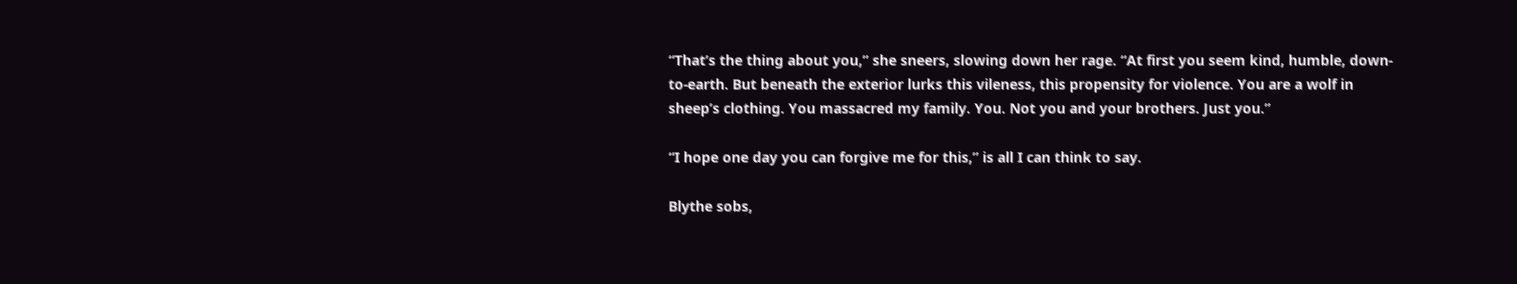“That’s the thing about you,” she sneers, slowing down her rage. “At first you seem kind, humble, down-to-earth. But beneath the exterior lurks this vileness, this propensity for violence. You are a wolf in sheep’s clothing. You massacred my family. You. Not you and your brothers. Just you.”

“I hope one day you can forgive me for this,” is all I can think to say.

Blythe sobs,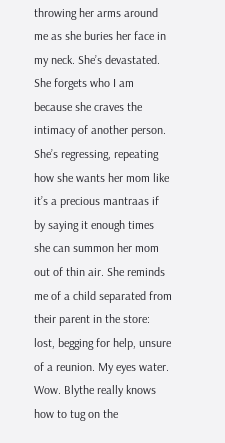throwing her arms around me as she buries her face in my neck. She’s devastated. She forgets who I am because she craves the intimacy of another person. She’s regressing, repeating how she wants her mom like it’s a precious mantraas if by saying it enough times she can summon her mom out of thin air. She reminds me of a child separated from their parent in the store: lost, begging for help, unsure of a reunion. My eyes water. Wow. Blythe really knows how to tug on the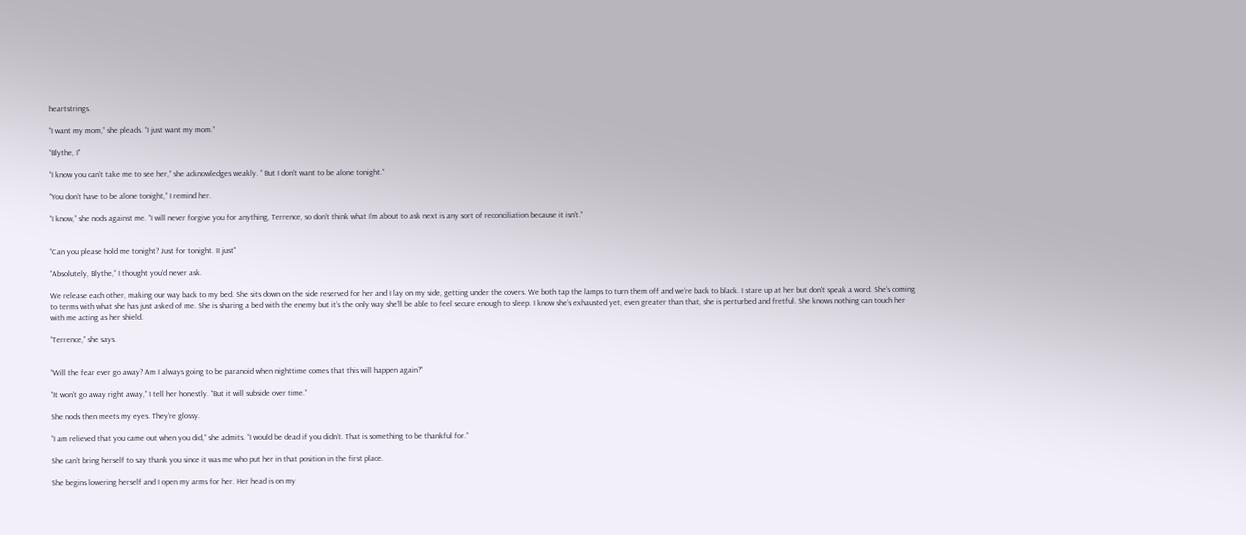heartstrings.

“I want my mom,” she pleads. “I just want my mom.”

“Blythe, I"

“I know you can’t take me to see her,” she acknowledges weakly. ” But I don’t want to be alone tonight.”

“You don’t have to be alone tonight,” I remind her.

“I know,” she nods against me. “I will never forgive you for anything, Terrence, so don’t think what I’m about to ask next is any sort of reconciliation because it isn’t.”


“Can you please hold me tonight? Just for tonight. II just"

“Absolutely, Blythe,” I thought you’d never ask.

We release each other, making our way back to my bed. She sits down on the side reserved for her and I lay on my side, getting under the covers. We both tap the lamps to turn them off and we’re back to black. I stare up at her but don’t speak a word. She’s coming to terms with what she has just asked of me. She is sharing a bed with the enemy but it’s the only way she’ll be able to feel secure enough to sleep. I know she’s exhausted yet, even greater than that, she is perturbed and fretful. She knows nothing can touch her with me acting as her shield.

“Terrence,” she says.


“Will the fear ever go away? Am I always going to be paranoid when nighttime comes that this will happen again?”

“It won’t go away right away,” I tell her honestly. “But it will subside over time.”

She nods then meets my eyes. They’re glossy.

“I am relieved that you came out when you did,” she admits. “I would be dead if you didn’t. That is something to be thankful for.”

She can’t bring herself to say thank you since it was me who put her in that position in the first place.

She begins lowering herself and I open my arms for her. Her head is on my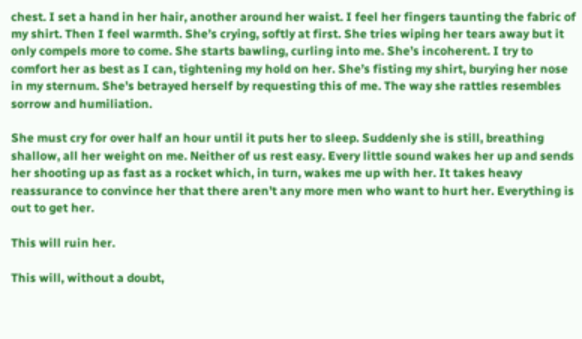chest. I set a hand in her hair, another around her waist. I feel her fingers taunting the fabric of my shirt. Then I feel warmth. She’s crying, softly at first. She tries wiping her tears away but it only compels more to come. She starts bawling, curling into me. She’s incoherent. I try to comfort her as best as I can, tightening my hold on her. She’s fisting my shirt, burying her nose in my sternum. She’s betrayed herself by requesting this of me. The way she rattles resembles sorrow and humiliation.

She must cry for over half an hour until it puts her to sleep. Suddenly she is still, breathing shallow, all her weight on me. Neither of us rest easy. Every little sound wakes her up and sends her shooting up as fast as a rocket which, in turn, wakes me up with her. It takes heavy reassurance to convince her that there aren’t any more men who want to hurt her. Everything is out to get her.

This will ruin her.

This will, without a doubt,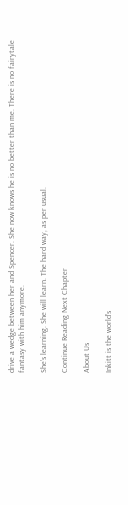drive a wedge between her and Spencer. She now knows he is no better than me. There is no fairytale fantasy with him anymore.

She’s learning. She will learn. The hard way, as per usual.

Continue Reading Next Chapter

About Us

Inkitt is the world’s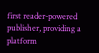first reader-powered publisher, providing a platform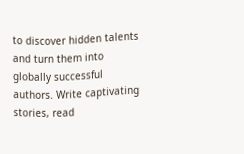to discover hidden talents and turn them into globally successful authors. Write captivating stories, read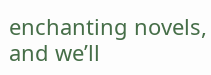enchanting novels, and we’ll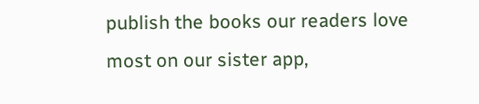publish the books our readers love most on our sister app,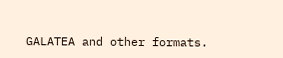GALATEA and other formats.